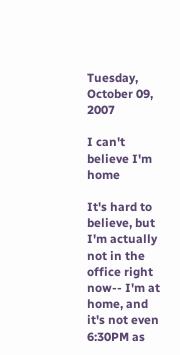Tuesday, October 09, 2007

I can't believe I'm home

It's hard to believe, but I'm actually not in the office right now-- I'm at home, and it's not even 6:30PM as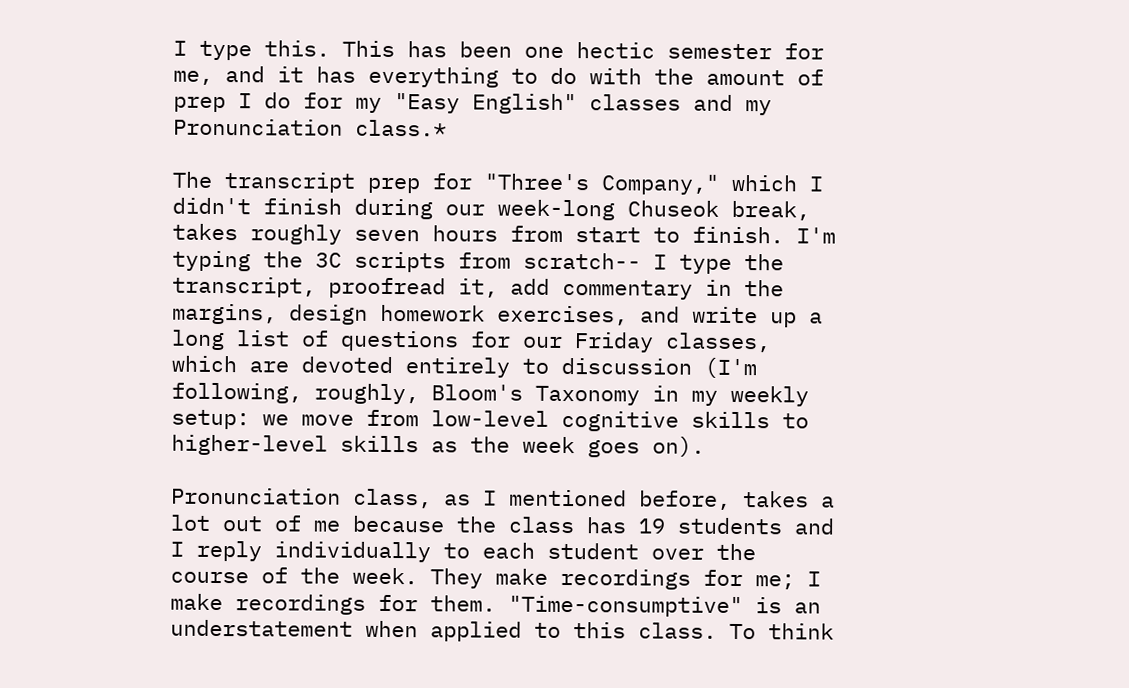I type this. This has been one hectic semester for me, and it has everything to do with the amount of prep I do for my "Easy English" classes and my Pronunciation class.*

The transcript prep for "Three's Company," which I didn't finish during our week-long Chuseok break, takes roughly seven hours from start to finish. I'm typing the 3C scripts from scratch-- I type the transcript, proofread it, add commentary in the margins, design homework exercises, and write up a long list of questions for our Friday classes, which are devoted entirely to discussion (I'm following, roughly, Bloom's Taxonomy in my weekly setup: we move from low-level cognitive skills to higher-level skills as the week goes on).

Pronunciation class, as I mentioned before, takes a lot out of me because the class has 19 students and I reply individually to each student over the course of the week. They make recordings for me; I make recordings for them. "Time-consumptive" is an understatement when applied to this class. To think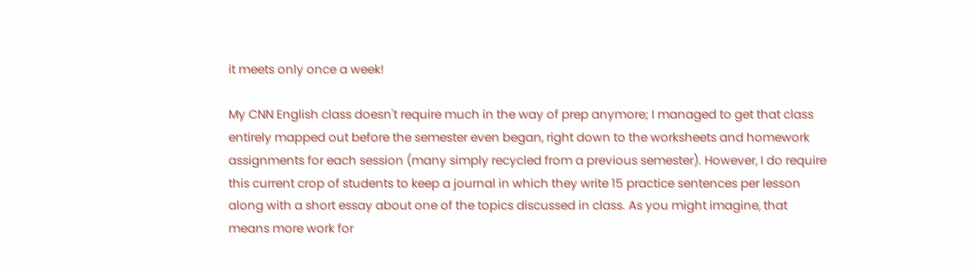it meets only once a week!

My CNN English class doesn't require much in the way of prep anymore; I managed to get that class entirely mapped out before the semester even began, right down to the worksheets and homework assignments for each session (many simply recycled from a previous semester). However, I do require this current crop of students to keep a journal in which they write 15 practice sentences per lesson along with a short essay about one of the topics discussed in class. As you might imagine, that means more work for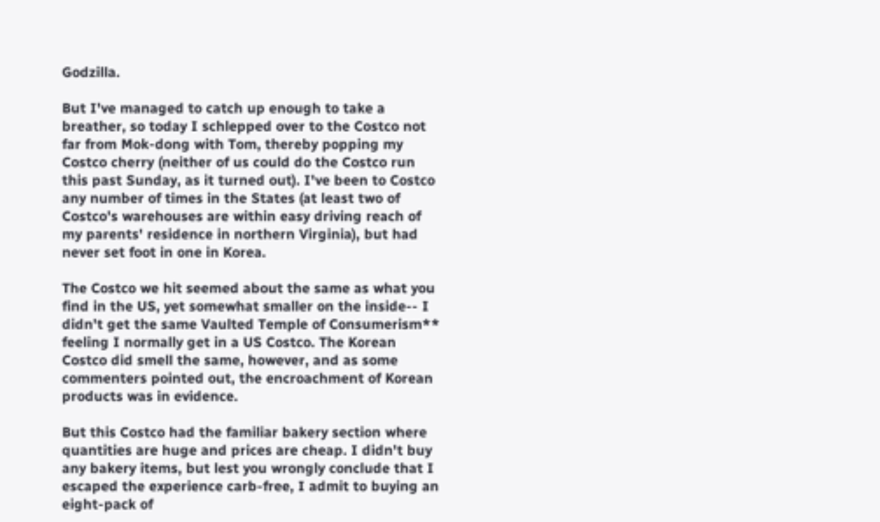Godzilla.

But I've managed to catch up enough to take a breather, so today I schlepped over to the Costco not far from Mok-dong with Tom, thereby popping my Costco cherry (neither of us could do the Costco run this past Sunday, as it turned out). I've been to Costco any number of times in the States (at least two of Costco's warehouses are within easy driving reach of my parents' residence in northern Virginia), but had never set foot in one in Korea.

The Costco we hit seemed about the same as what you find in the US, yet somewhat smaller on the inside-- I didn't get the same Vaulted Temple of Consumerism** feeling I normally get in a US Costco. The Korean Costco did smell the same, however, and as some commenters pointed out, the encroachment of Korean products was in evidence.

But this Costco had the familiar bakery section where quantities are huge and prices are cheap. I didn't buy any bakery items, but lest you wrongly conclude that I escaped the experience carb-free, I admit to buying an eight-pack of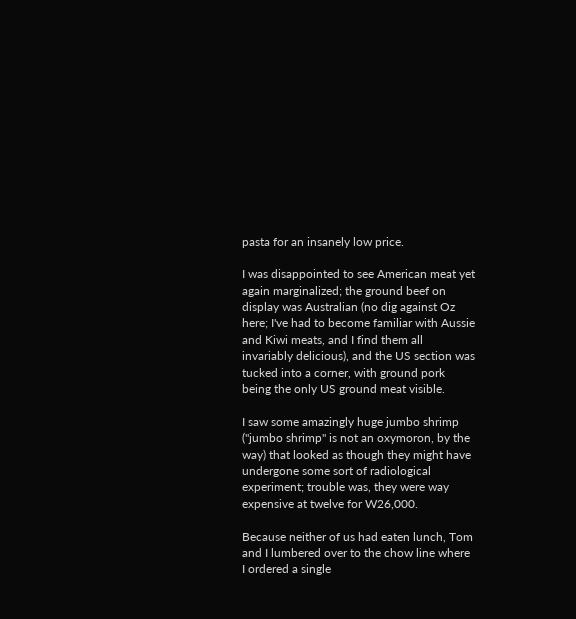pasta for an insanely low price.

I was disappointed to see American meat yet again marginalized; the ground beef on display was Australian (no dig against Oz here; I've had to become familiar with Aussie and Kiwi meats, and I find them all invariably delicious), and the US section was tucked into a corner, with ground pork being the only US ground meat visible.

I saw some amazingly huge jumbo shrimp ("jumbo shrimp" is not an oxymoron, by the way) that looked as though they might have undergone some sort of radiological experiment; trouble was, they were way expensive at twelve for W26,000.

Because neither of us had eaten lunch, Tom and I lumbered over to the chow line where I ordered a single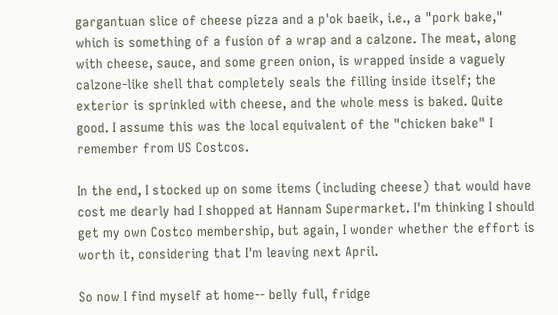gargantuan slice of cheese pizza and a p'ok baeik, i.e., a "pork bake," which is something of a fusion of a wrap and a calzone. The meat, along with cheese, sauce, and some green onion, is wrapped inside a vaguely calzone-like shell that completely seals the filling inside itself; the exterior is sprinkled with cheese, and the whole mess is baked. Quite good. I assume this was the local equivalent of the "chicken bake" I remember from US Costcos.

In the end, I stocked up on some items (including cheese) that would have cost me dearly had I shopped at Hannam Supermarket. I'm thinking I should get my own Costco membership, but again, I wonder whether the effort is worth it, considering that I'm leaving next April.

So now I find myself at home-- belly full, fridge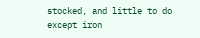stocked, and little to do except iron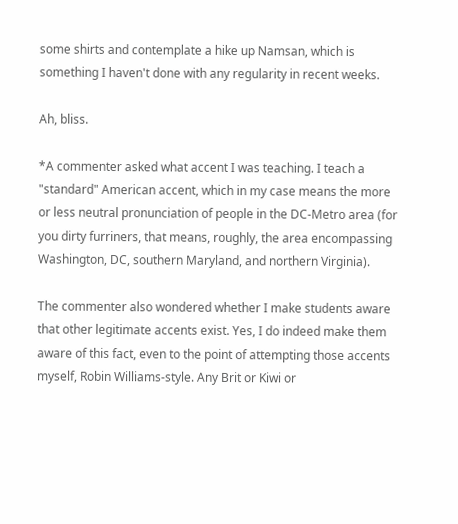some shirts and contemplate a hike up Namsan, which is something I haven't done with any regularity in recent weeks.

Ah, bliss.

*A commenter asked what accent I was teaching. I teach a "standard" American accent, which in my case means the more or less neutral pronunciation of people in the DC-Metro area (for you dirty furriners, that means, roughly, the area encompassing Washington, DC, southern Maryland, and northern Virginia).

The commenter also wondered whether I make students aware that other legitimate accents exist. Yes, I do indeed make them aware of this fact, even to the point of attempting those accents myself, Robin Williams-style. Any Brit or Kiwi or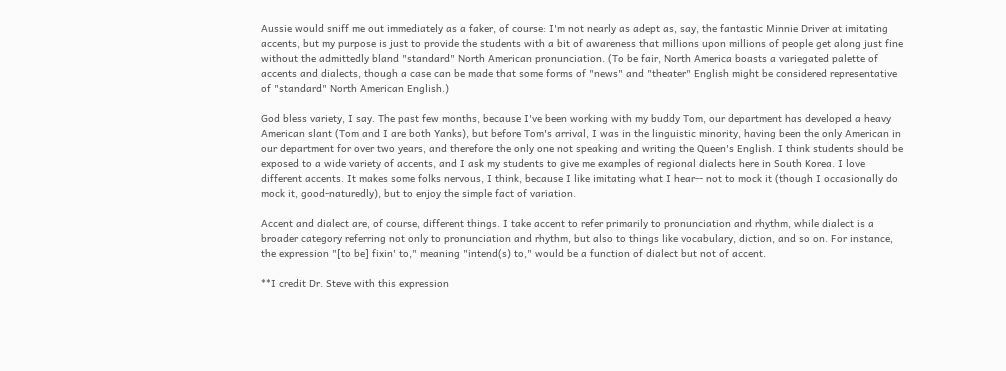Aussie would sniff me out immediately as a faker, of course: I'm not nearly as adept as, say, the fantastic Minnie Driver at imitating accents, but my purpose is just to provide the students with a bit of awareness that millions upon millions of people get along just fine without the admittedly bland "standard" North American pronunciation. (To be fair, North America boasts a variegated palette of accents and dialects, though a case can be made that some forms of "news" and "theater" English might be considered representative of "standard" North American English.)

God bless variety, I say. The past few months, because I've been working with my buddy Tom, our department has developed a heavy American slant (Tom and I are both Yanks), but before Tom's arrival, I was in the linguistic minority, having been the only American in our department for over two years, and therefore the only one not speaking and writing the Queen's English. I think students should be exposed to a wide variety of accents, and I ask my students to give me examples of regional dialects here in South Korea. I love different accents. It makes some folks nervous, I think, because I like imitating what I hear-- not to mock it (though I occasionally do mock it, good-naturedly), but to enjoy the simple fact of variation.

Accent and dialect are, of course, different things. I take accent to refer primarily to pronunciation and rhythm, while dialect is a broader category referring not only to pronunciation and rhythm, but also to things like vocabulary, diction, and so on. For instance, the expression "[to be] fixin' to," meaning "intend(s) to," would be a function of dialect but not of accent.

**I credit Dr. Steve with this expression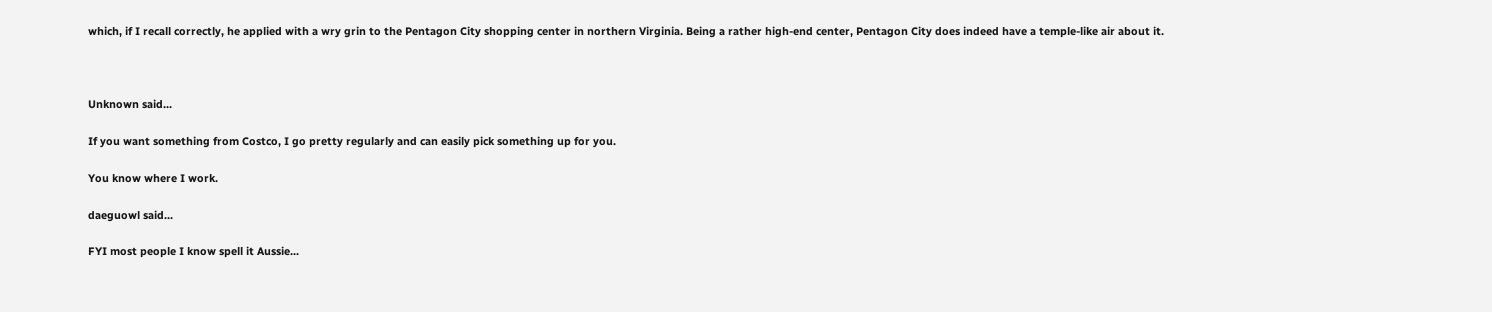which, if I recall correctly, he applied with a wry grin to the Pentagon City shopping center in northern Virginia. Being a rather high-end center, Pentagon City does indeed have a temple-like air about it.



Unknown said...

If you want something from Costco, I go pretty regularly and can easily pick something up for you.

You know where I work.

daeguowl said...

FYI most people I know spell it Aussie...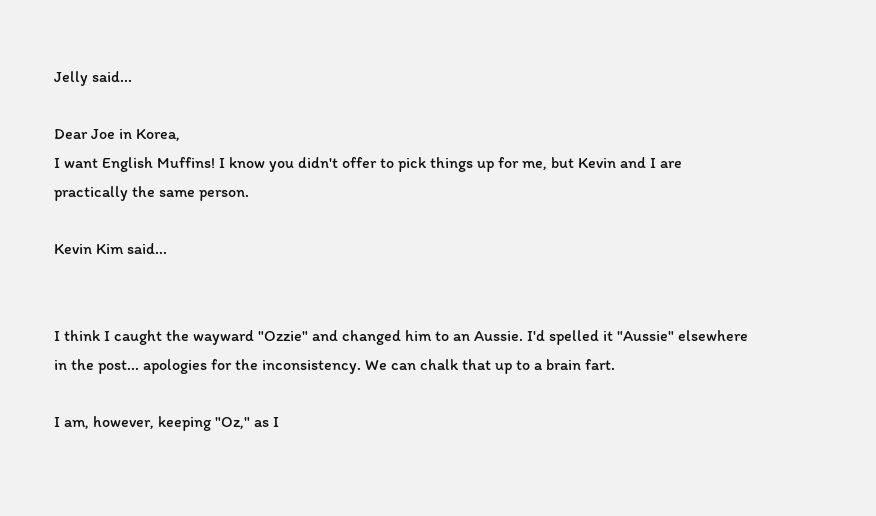Jelly said...

Dear Joe in Korea,
I want English Muffins! I know you didn't offer to pick things up for me, but Kevin and I are practically the same person.

Kevin Kim said...


I think I caught the wayward "Ozzie" and changed him to an Aussie. I'd spelled it "Aussie" elsewhere in the post... apologies for the inconsistency. We can chalk that up to a brain fart.

I am, however, keeping "Oz," as I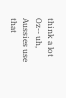think a lot Oz-- uh, Aussies use that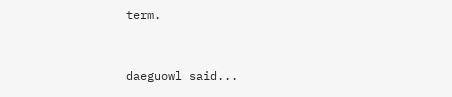term.


daeguowl said...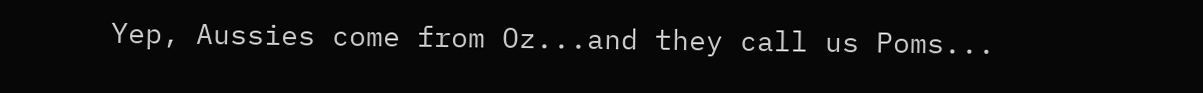Yep, Aussies come from Oz...and they call us Poms...